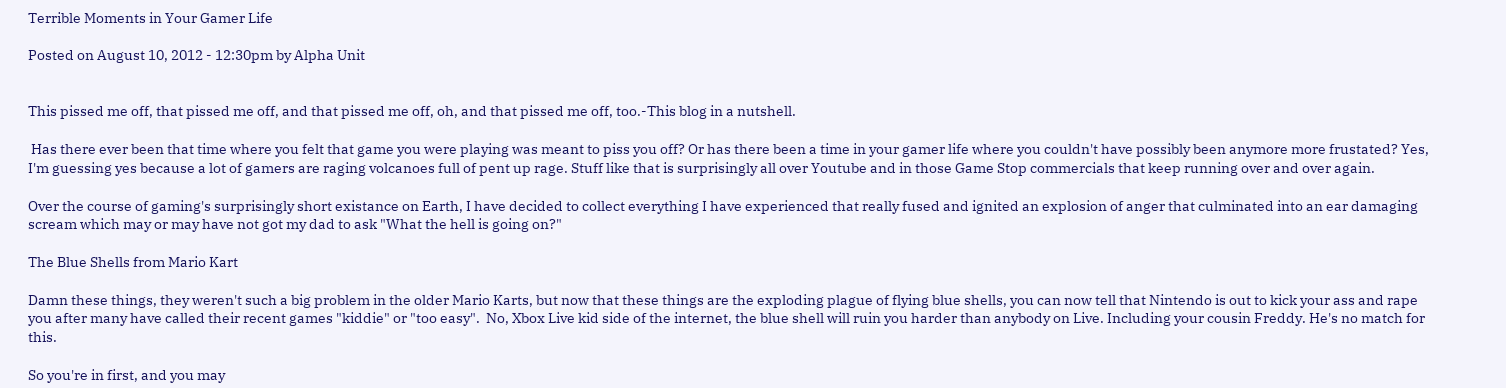Terrible Moments in Your Gamer Life

Posted on August 10, 2012 - 12:30pm by Alpha Unit


This pissed me off, that pissed me off, and that pissed me off, oh, and that pissed me off, too.-This blog in a nutshell.

 Has there ever been that time where you felt that game you were playing was meant to piss you off? Or has there been a time in your gamer life where you couldn't have possibly been anymore more frustated? Yes, I'm guessing yes because a lot of gamers are raging volcanoes full of pent up rage. Stuff like that is surprisingly all over Youtube and in those Game Stop commercials that keep running over and over again.

Over the course of gaming's surprisingly short existance on Earth, I have decided to collect everything I have experienced that really fused and ignited an explosion of anger that culminated into an ear damaging scream which may or may have not got my dad to ask "What the hell is going on?"

The Blue Shells from Mario Kart

Damn these things, they weren't such a big problem in the older Mario Karts, but now that these things are the exploding plague of flying blue shells, you can now tell that Nintendo is out to kick your ass and rape you after many have called their recent games "kiddie" or "too easy".  No, Xbox Live kid side of the internet, the blue shell will ruin you harder than anybody on Live. Including your cousin Freddy. He's no match for this.

So you're in first, and you may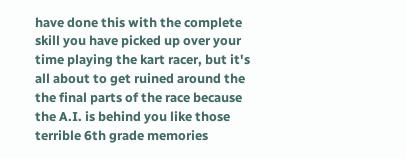have done this with the complete skill you have picked up over your time playing the kart racer, but it's all about to get ruined around the the final parts of the race because the A.I. is behind you like those terrible 6th grade memories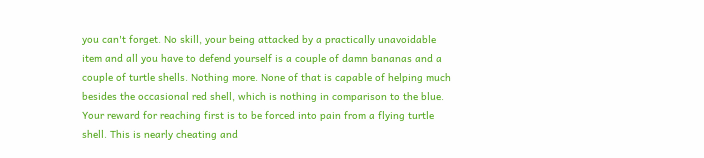you can't forget. No skill, your being attacked by a practically unavoidable item and all you have to defend yourself is a couple of damn bananas and a couple of turtle shells. Nothing more. None of that is capable of helping much besides the occasional red shell, which is nothing in comparison to the blue. Your reward for reaching first is to be forced into pain from a flying turtle shell. This is nearly cheating and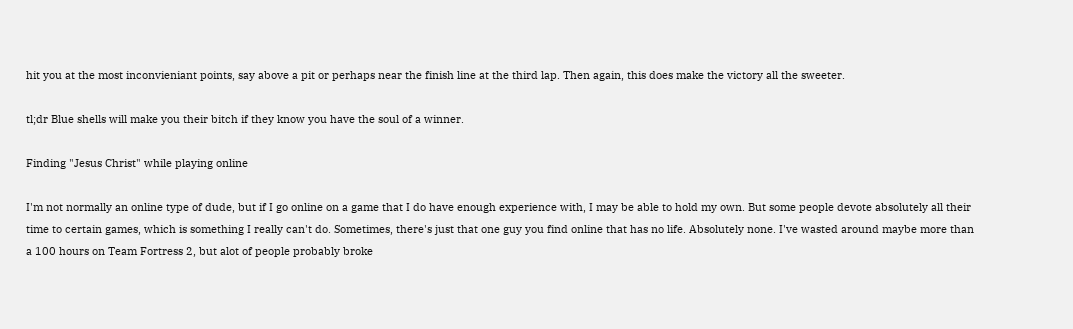hit you at the most inconvieniant points, say above a pit or perhaps near the finish line at the third lap. Then again, this does make the victory all the sweeter.

tl;dr Blue shells will make you their bitch if they know you have the soul of a winner.

Finding "Jesus Christ" while playing online

I'm not normally an online type of dude, but if I go online on a game that I do have enough experience with, I may be able to hold my own. But some people devote absolutely all their time to certain games, which is something I really can't do. Sometimes, there's just that one guy you find online that has no life. Absolutely none. I've wasted around maybe more than a 100 hours on Team Fortress 2, but alot of people probably broke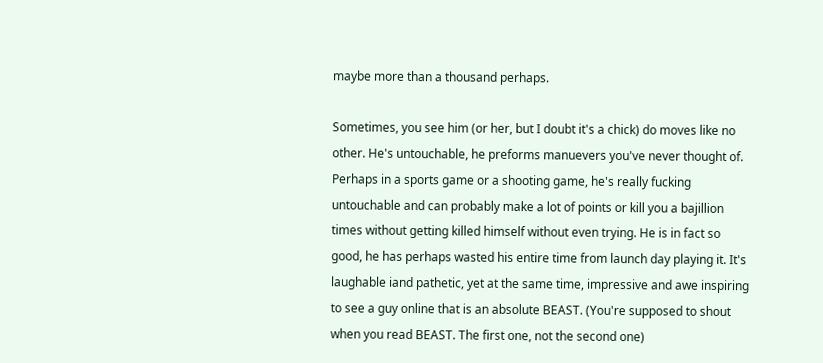maybe more than a thousand perhaps.

Sometimes, you see him (or her, but I doubt it's a chick) do moves like no other. He's untouchable, he preforms manuevers you've never thought of. Perhaps in a sports game or a shooting game, he's really fucking untouchable and can probably make a lot of points or kill you a bajillion times without getting killed himself without even trying. He is in fact so good, he has perhaps wasted his entire time from launch day playing it. It's laughable iand pathetic, yet at the same time, impressive and awe inspiring to see a guy online that is an absolute BEAST. (You're supposed to shout when you read BEAST. The first one, not the second one)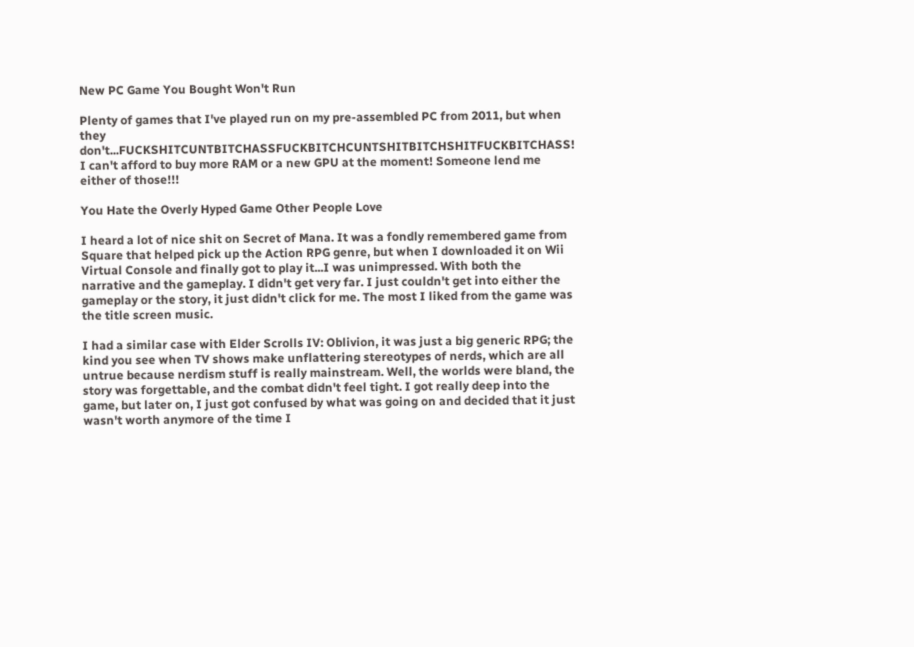New PC Game You Bought Won't Run

Plenty of games that I've played run on my pre-assembled PC from 2011, but when they don't...FUCKSHITCUNTBITCHASSFUCKBITCHCUNTSHITBITCHSHITFUCKBITCHASS! I can't afford to buy more RAM or a new GPU at the moment! Someone lend me either of those!!!

You Hate the Overly Hyped Game Other People Love

I heard a lot of nice shit on Secret of Mana. It was a fondly remembered game from Square that helped pick up the Action RPG genre, but when I downloaded it on Wii Virtual Console and finally got to play it...I was unimpressed. With both the narrative and the gameplay. I didn't get very far. I just couldn't get into either the gameplay or the story, it just didn't click for me. The most I liked from the game was the title screen music.

I had a similar case with Elder Scrolls IV: Oblivion, it was just a big generic RPG; the kind you see when TV shows make unflattering stereotypes of nerds, which are all untrue because nerdism stuff is really mainstream. Well, the worlds were bland, the story was forgettable, and the combat didn't feel tight. I got really deep into the game, but later on, I just got confused by what was going on and decided that it just wasn't worth anymore of the time I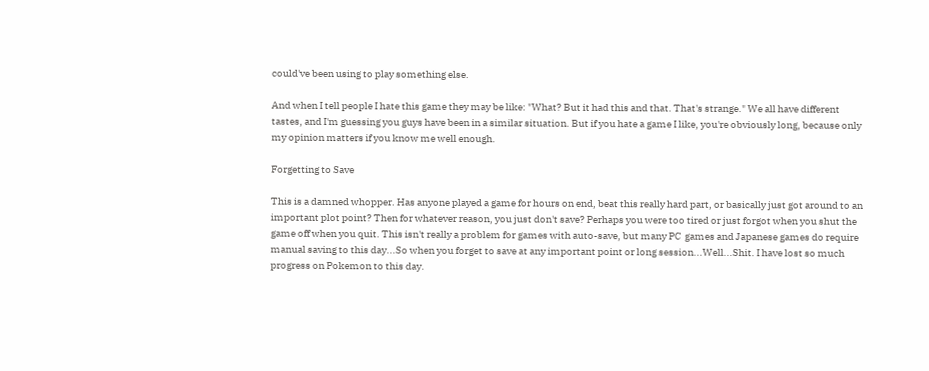could've been using to play something else.

And when I tell people I hate this game they may be like: "What? But it had this and that. That's strange." We all have different tastes, and I'm guessing you guys have been in a similar situation. But if you hate a game I like, you're obviously long, because only my opinion matters if you know me well enough.

Forgetting to Save

This is a damned whopper. Has anyone played a game for hours on end, beat this really hard part, or basically just got around to an important plot point? Then for whatever reason, you just don't save? Perhaps you were too tired or just forgot when you shut the game off when you quit. This isn't really a problem for games with auto-save, but many PC  games and Japanese games do require manual saving to this day...So when you forget to save at any important point or long session...Well...Shit. I have lost so much progress on Pokemon to this day.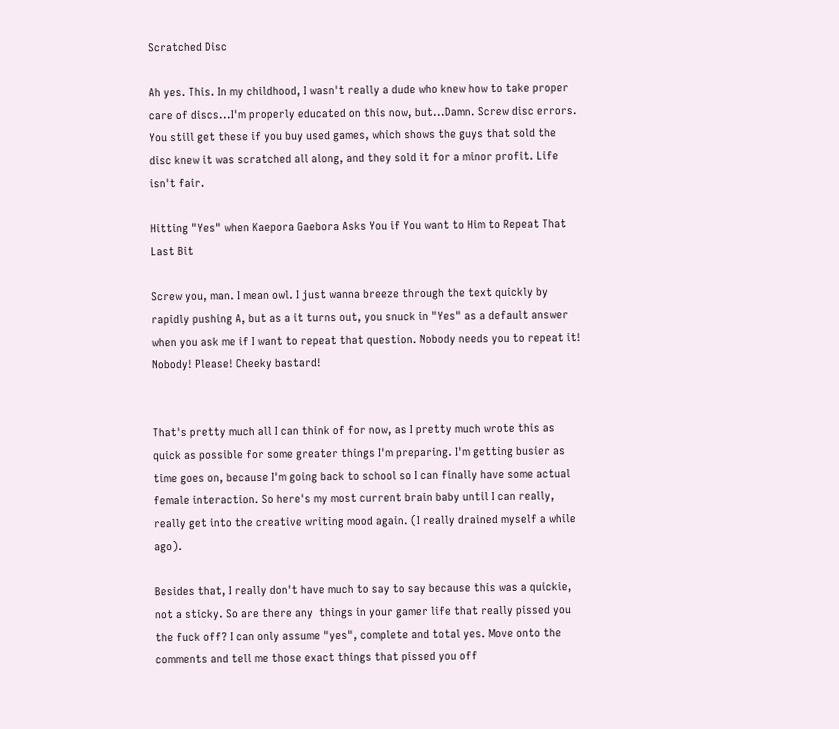Scratched Disc

Ah yes. This. In my childhood, I wasn't really a dude who knew how to take proper care of discs...I'm properly educated on this now, but...Damn. Screw disc errors. You still get these if you buy used games, which shows the guys that sold the disc knew it was scratched all along, and they sold it for a minor profit. Life isn't fair.

Hitting "Yes" when Kaepora Gaebora Asks You if You want to Him to Repeat That Last Bit

Screw you, man. I mean owl. I just wanna breeze through the text quickly by rapidly pushing A, but as a it turns out, you snuck in "Yes" as a default answer when you ask me if I want to repeat that question. Nobody needs you to repeat it! Nobody! Please! Cheeky bastard!


That's pretty much all I can think of for now, as I pretty much wrote this as quick as possible for some greater things I'm preparing. I'm getting busier as time goes on, because I'm going back to school so I can finally have some actual female interaction. So here's my most current brain baby until I can really, really get into the creative writing mood again. (I really drained myself a while ago).

Besides that, I really don't have much to say to say because this was a quickie, not a sticky. So are there any  things in your gamer life that really pissed you the fuck off? I can only assume "yes", complete and total yes. Move onto the comments and tell me those exact things that pissed you off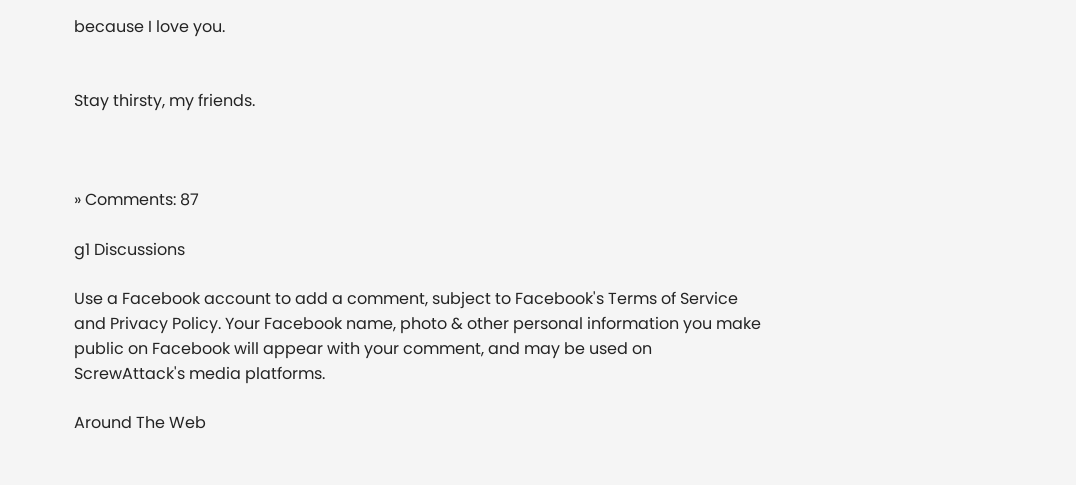because I love you.


Stay thirsty, my friends.



» Comments: 87

g1 Discussions

Use a Facebook account to add a comment, subject to Facebook's Terms of Service and Privacy Policy. Your Facebook name, photo & other personal information you make public on Facebook will appear with your comment, and may be used on ScrewAttack's media platforms.

Around The Web